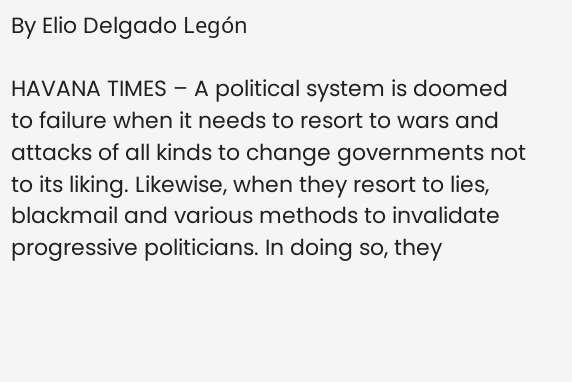By Elio Delgado Legón

HAVANA TIMES – A political system is doomed to failure when it needs to resort to wars and attacks of all kinds to change governments not to its liking. Likewise, when they resort to lies, blackmail and various methods to invalidate progressive politicians. In doing so, they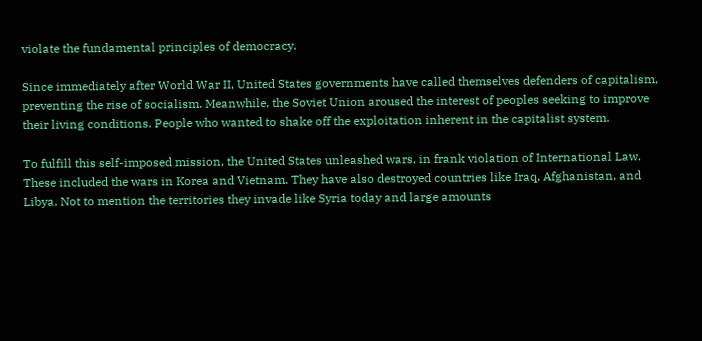violate the fundamental principles of democracy.

Since immediately after World War II, United States governments have called themselves defenders of capitalism, preventing the rise of socialism. Meanwhile, the Soviet Union aroused the interest of peoples seeking to improve their living conditions. People who wanted to shake off the exploitation inherent in the capitalist system.

To fulfill this self-imposed mission, the United States unleashed wars, in frank violation of International Law. These included the wars in Korea and Vietnam. They have also destroyed countries like Iraq, Afghanistan, and Libya. Not to mention the territories they invade like Syria today and large amounts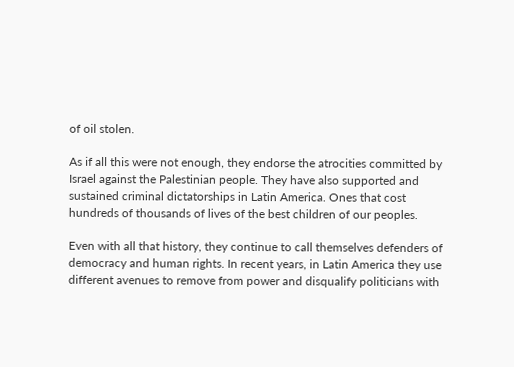of oil stolen.

As if all this were not enough, they endorse the atrocities committed by Israel against the Palestinian people. They have also supported and sustained criminal dictatorships in Latin America. Ones that cost hundreds of thousands of lives of the best children of our peoples.

Even with all that history, they continue to call themselves defenders of democracy and human rights. In recent years, in Latin America they use different avenues to remove from power and disqualify politicians with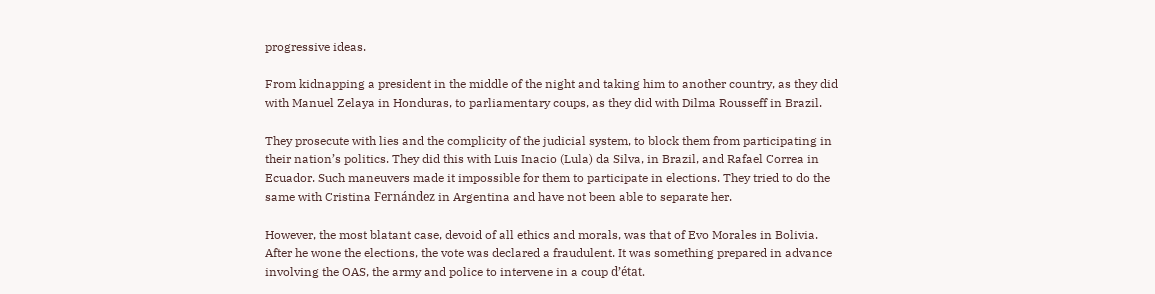progressive ideas.

From kidnapping a president in the middle of the night and taking him to another country, as they did with Manuel Zelaya in Honduras, to parliamentary coups, as they did with Dilma Rousseff in Brazil.

They prosecute with lies and the complicity of the judicial system, to block them from participating in their nation’s politics. They did this with Luis Inacio (Lula) da Silva, in Brazil, and Rafael Correa in Ecuador. Such maneuvers made it impossible for them to participate in elections. They tried to do the same with Cristina Fernández in Argentina and have not been able to separate her.

However, the most blatant case, devoid of all ethics and morals, was that of Evo Morales in Bolivia. After he wone the elections, the vote was declared a fraudulent. It was something prepared in advance involving the OAS, the army and police to intervene in a coup d’état.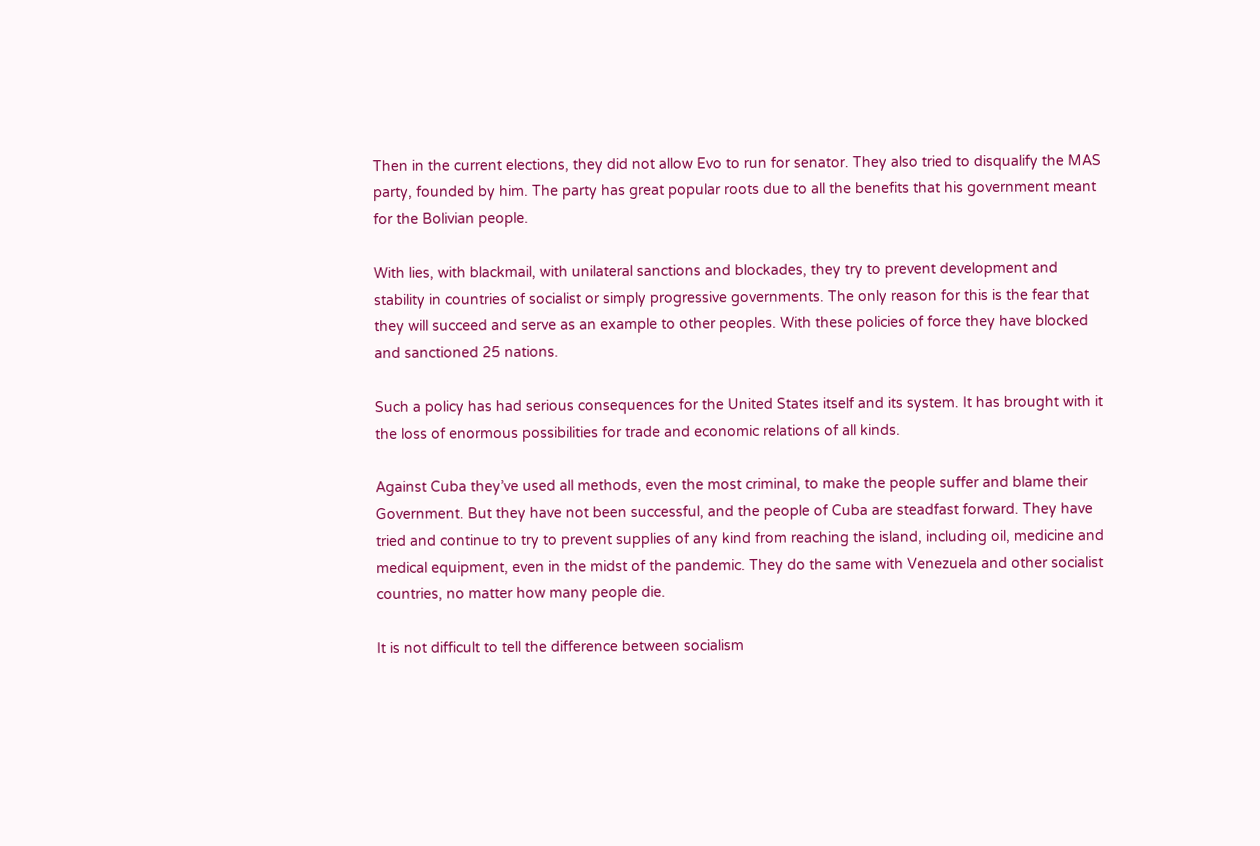Then in the current elections, they did not allow Evo to run for senator. They also tried to disqualify the MAS party, founded by him. The party has great popular roots due to all the benefits that his government meant for the Bolivian people.

With lies, with blackmail, with unilateral sanctions and blockades, they try to prevent development and stability in countries of socialist or simply progressive governments. The only reason for this is the fear that they will succeed and serve as an example to other peoples. With these policies of force they have blocked and sanctioned 25 nations.

Such a policy has had serious consequences for the United States itself and its system. It has brought with it the loss of enormous possibilities for trade and economic relations of all kinds.

Against Cuba they’ve used all methods, even the most criminal, to make the people suffer and blame their Government. But they have not been successful, and the people of Cuba are steadfast forward. They have tried and continue to try to prevent supplies of any kind from reaching the island, including oil, medicine and medical equipment, even in the midst of the pandemic. They do the same with Venezuela and other socialist countries, no matter how many people die.

It is not difficult to tell the difference between socialism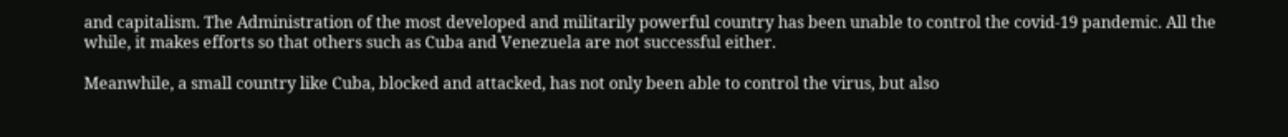and capitalism. The Administration of the most developed and militarily powerful country has been unable to control the covid-19 pandemic. All the while, it makes efforts so that others such as Cuba and Venezuela are not successful either.

Meanwhile, a small country like Cuba, blocked and attacked, has not only been able to control the virus, but also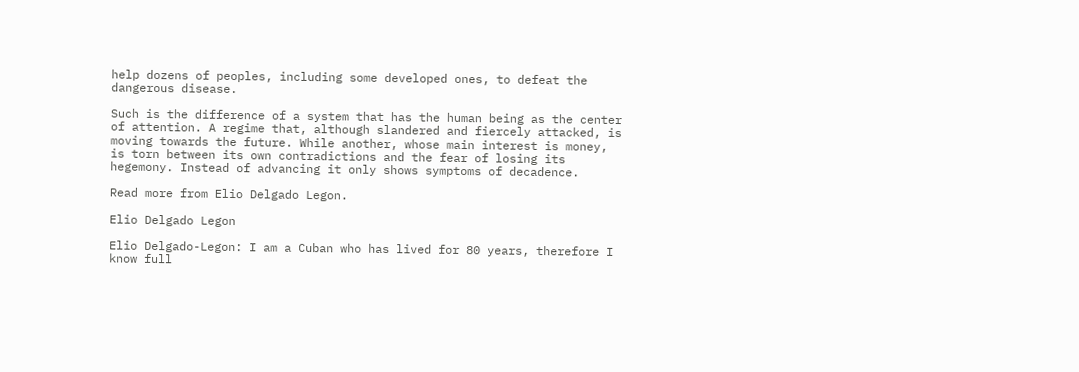help dozens of peoples, including some developed ones, to defeat the dangerous disease.

Such is the difference of a system that has the human being as the center of attention. A regime that, although slandered and fiercely attacked, is moving towards the future. While another, whose main interest is money, is torn between its own contradictions and the fear of losing its hegemony. Instead of advancing it only shows symptoms of decadence.

Read more from Elio Delgado Legon.

Elio Delgado Legon

Elio Delgado-Legon: I am a Cuban who has lived for 80 years, therefore I know full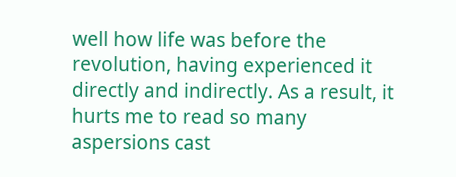well how life was before the revolution, having experienced it directly and indirectly. As a result, it hurts me to read so many aspersions cast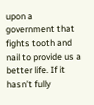upon a government that fights tooth and nail to provide us a better life. If it hasn’t fully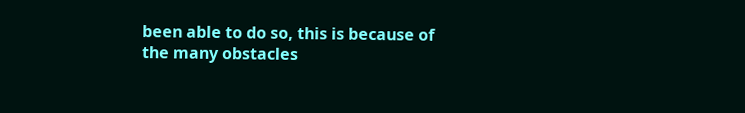been able to do so, this is because of the many obstacles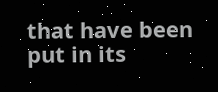that have been put in its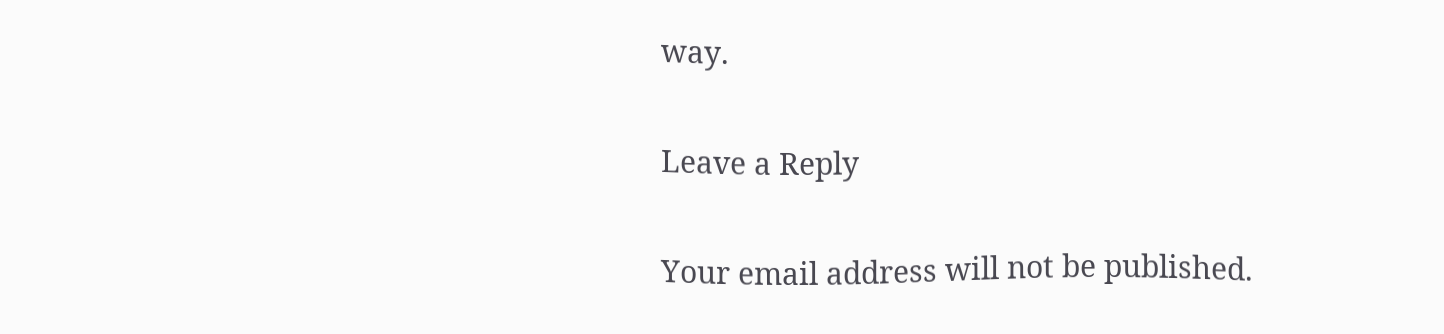way.

Leave a Reply

Your email address will not be published.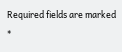Required fields are marked *